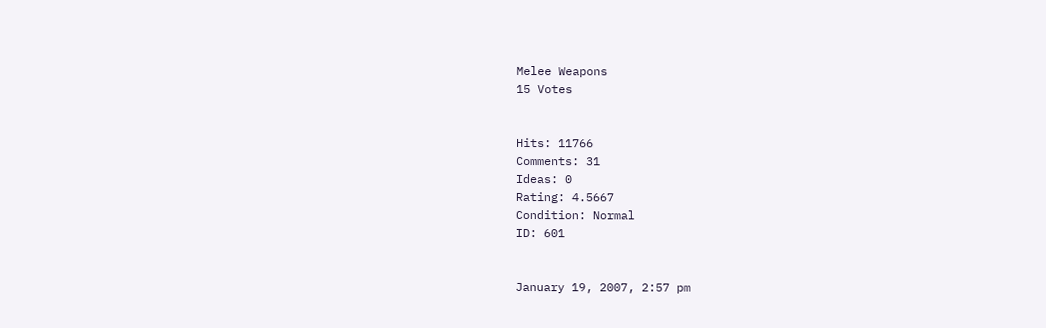Melee Weapons
15 Votes


Hits: 11766
Comments: 31
Ideas: 0
Rating: 4.5667
Condition: Normal
ID: 601


January 19, 2007, 2:57 pm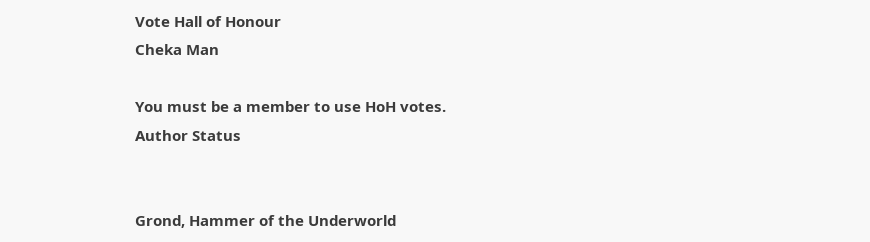Vote Hall of Honour
Cheka Man

You must be a member to use HoH votes.
Author Status


Grond, Hammer of the Underworld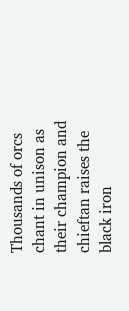Thousands of orcs chant in unison as their champion and chieftan raises the black iron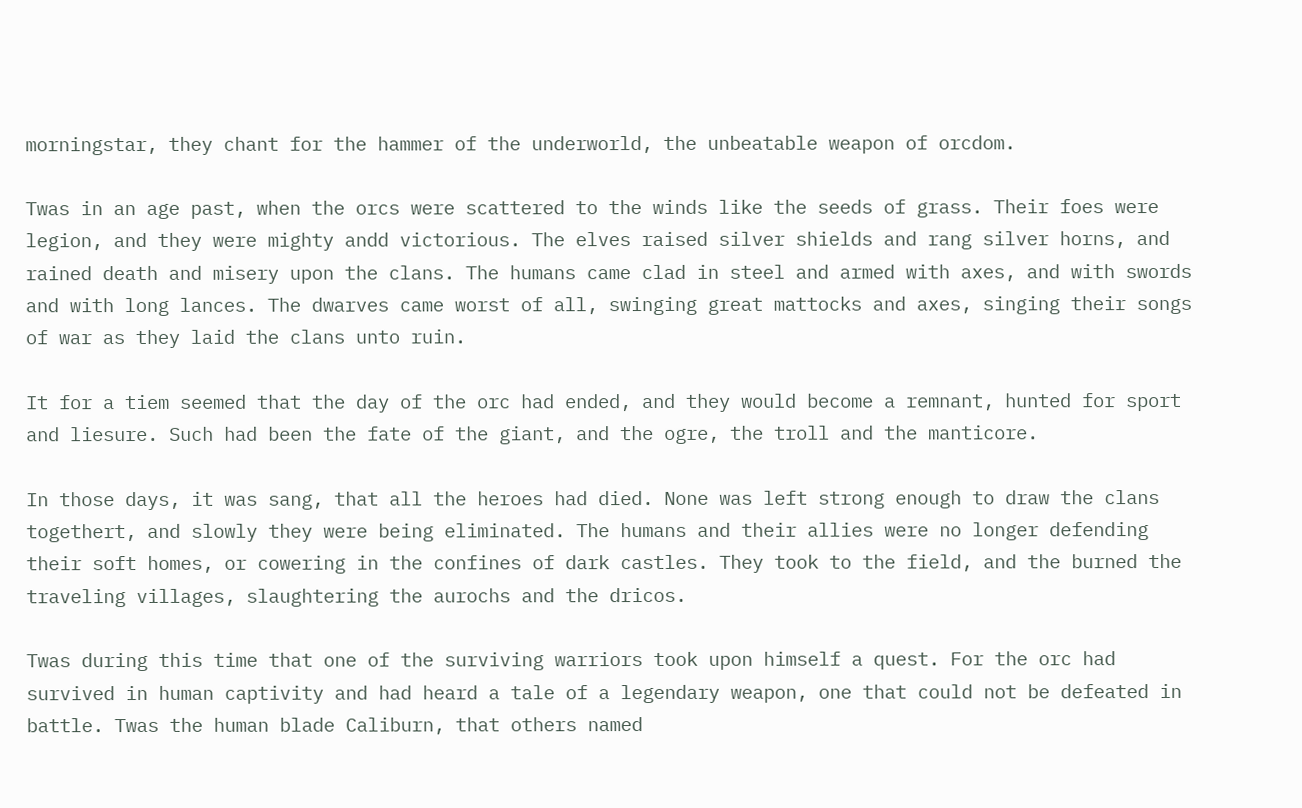morningstar, they chant for the hammer of the underworld, the unbeatable weapon of orcdom.

Twas in an age past, when the orcs were scattered to the winds like the seeds of grass. Their foes were legion, and they were mighty andd victorious. The elves raised silver shields and rang silver horns, and rained death and misery upon the clans. The humans came clad in steel and armed with axes, and with swords and with long lances. The dwarves came worst of all, swinging great mattocks and axes, singing their songs of war as they laid the clans unto ruin.

It for a tiem seemed that the day of the orc had ended, and they would become a remnant, hunted for sport and liesure. Such had been the fate of the giant, and the ogre, the troll and the manticore.

In those days, it was sang, that all the heroes had died. None was left strong enough to draw the clans togethert, and slowly they were being eliminated. The humans and their allies were no longer defending their soft homes, or cowering in the confines of dark castles. They took to the field, and the burned the traveling villages, slaughtering the aurochs and the dricos.

Twas during this time that one of the surviving warriors took upon himself a quest. For the orc had survived in human captivity and had heard a tale of a legendary weapon, one that could not be defeated in battle. Twas the human blade Caliburn, that others named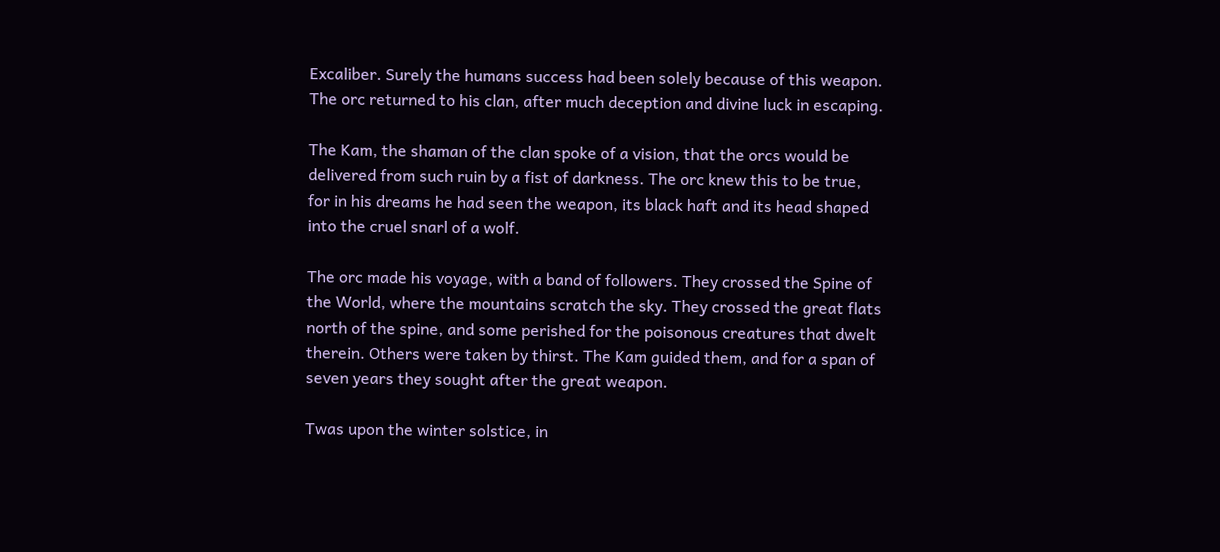Excaliber. Surely the humans success had been solely because of this weapon. The orc returned to his clan, after much deception and divine luck in escaping.

The Kam, the shaman of the clan spoke of a vision, that the orcs would be delivered from such ruin by a fist of darkness. The orc knew this to be true, for in his dreams he had seen the weapon, its black haft and its head shaped into the cruel snarl of a wolf.

The orc made his voyage, with a band of followers. They crossed the Spine of the World, where the mountains scratch the sky. They crossed the great flats north of the spine, and some perished for the poisonous creatures that dwelt therein. Others were taken by thirst. The Kam guided them, and for a span of seven years they sought after the great weapon.

Twas upon the winter solstice, in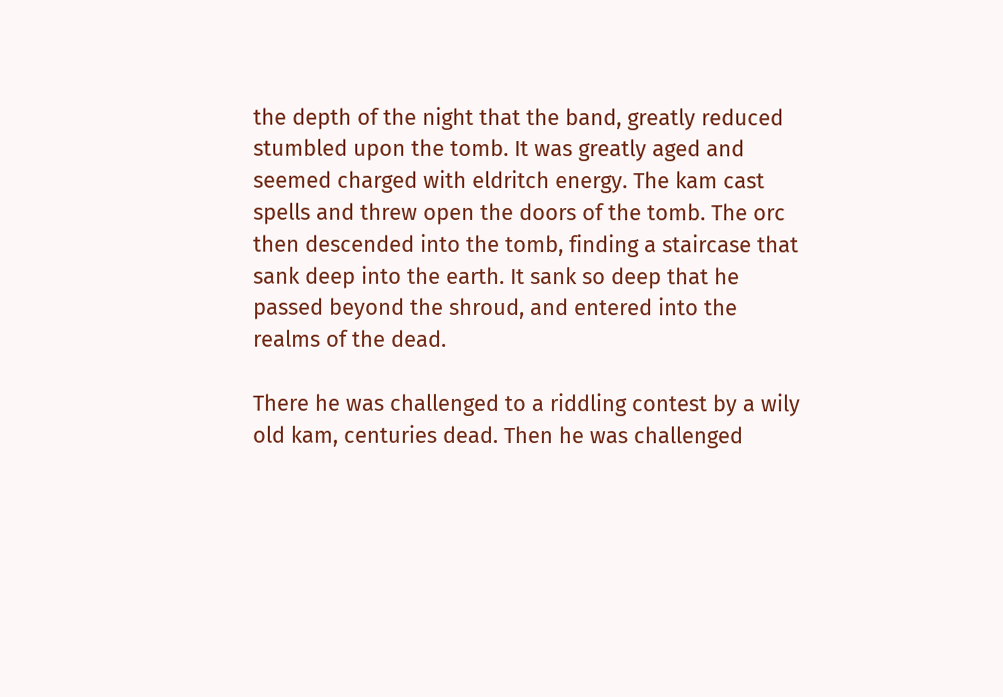the depth of the night that the band, greatly reduced stumbled upon the tomb. It was greatly aged and seemed charged with eldritch energy. The kam cast spells and threw open the doors of the tomb. The orc then descended into the tomb, finding a staircase that sank deep into the earth. It sank so deep that he passed beyond the shroud, and entered into the realms of the dead.

There he was challenged to a riddling contest by a wily old kam, centuries dead. Then he was challenged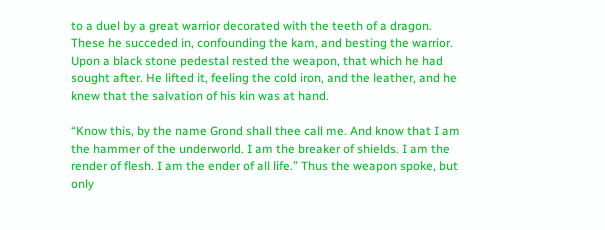to a duel by a great warrior decorated with the teeth of a dragon. These he succeded in, confounding the kam, and besting the warrior. Upon a black stone pedestal rested the weapon, that which he had sought after. He lifted it, feeling the cold iron, and the leather, and he knew that the salvation of his kin was at hand.

“Know this, by the name Grond shall thee call me. And know that I am the hammer of the underworld. I am the breaker of shields. I am the render of flesh. I am the ender of all life.” Thus the weapon spoke, but only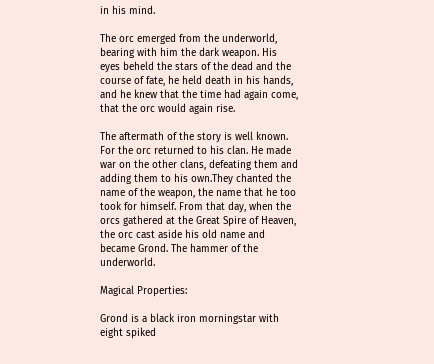in his mind.

The orc emerged from the underworld, bearing with him the dark weapon. His eyes beheld the stars of the dead and the course of fate, he held death in his hands, and he knew that the time had again come, that the orc would again rise.

The aftermath of the story is well known. For the orc returned to his clan. He made war on the other clans, defeating them and adding them to his own.They chanted the name of the weapon, the name that he too took for himself. From that day, when the orcs gathered at the Great Spire of Heaven, the orc cast aside his old name and became Grond. The hammer of the underworld.

Magical Properties:

Grond is a black iron morningstar with eight spiked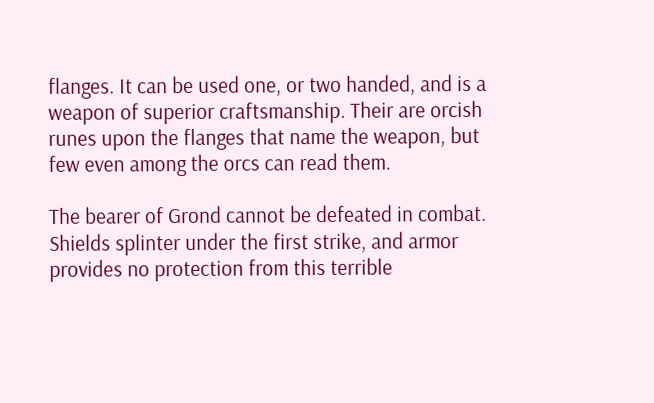flanges. It can be used one, or two handed, and is a weapon of superior craftsmanship. Their are orcish runes upon the flanges that name the weapon, but few even among the orcs can read them.

The bearer of Grond cannot be defeated in combat. Shields splinter under the first strike, and armor provides no protection from this terrible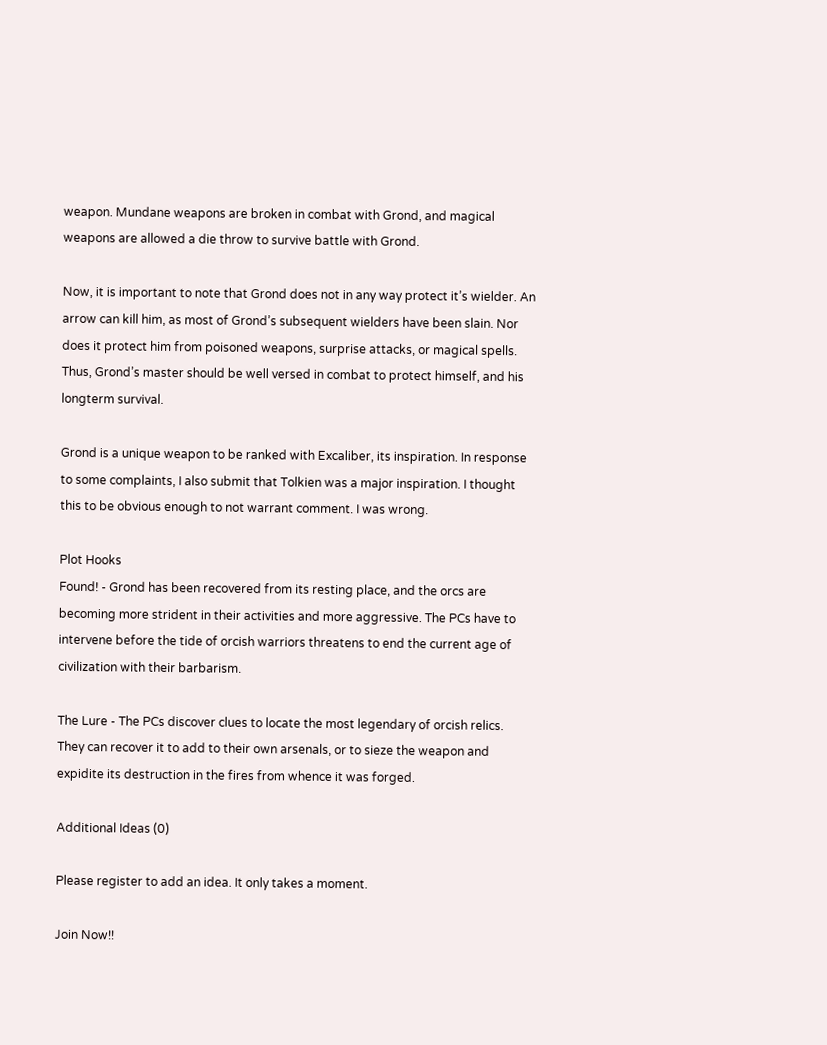weapon. Mundane weapons are broken in combat with Grond, and magical weapons are allowed a die throw to survive battle with Grond.

Now, it is important to note that Grond does not in any way protect it’s wielder. An arrow can kill him, as most of Grond’s subsequent wielders have been slain. Nor does it protect him from poisoned weapons, surprise attacks, or magical spells. Thus, Grond’s master should be well versed in combat to protect himself, and his longterm survival.

Grond is a unique weapon to be ranked with Excaliber, its inspiration. In response to some complaints, I also submit that Tolkien was a major inspiration. I thought this to be obvious enough to not warrant comment. I was wrong.

Plot Hooks
Found! - Grond has been recovered from its resting place, and the orcs are becoming more strident in their activities and more aggressive. The PCs have to intervene before the tide of orcish warriors threatens to end the current age of civilization with their barbarism.

The Lure - The PCs discover clues to locate the most legendary of orcish relics. They can recover it to add to their own arsenals, or to sieze the weapon and expidite its destruction in the fires from whence it was forged.

Additional Ideas (0)

Please register to add an idea. It only takes a moment.

Join Now!!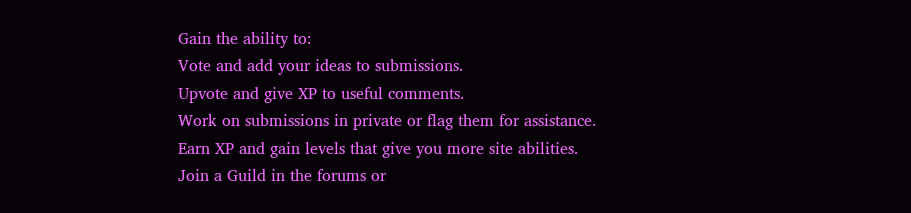Gain the ability to:
Vote and add your ideas to submissions.
Upvote and give XP to useful comments.
Work on submissions in private or flag them for assistance.
Earn XP and gain levels that give you more site abilities.
Join a Guild in the forums or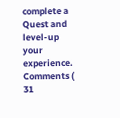complete a Quest and level-up your experience.
Comments ( 31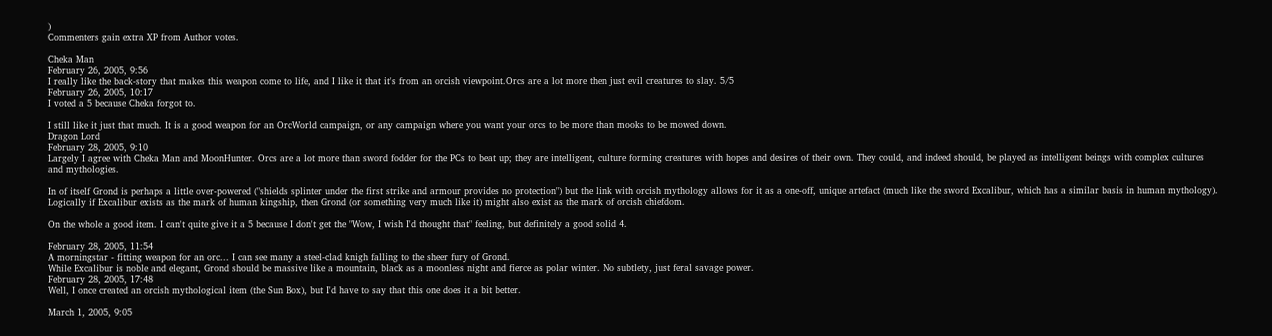)
Commenters gain extra XP from Author votes.

Cheka Man
February 26, 2005, 9:56
I really like the back-story that makes this weapon come to life, and I like it that it's from an orcish viewpoint.Orcs are a lot more then just evil creatures to slay. 5/5
February 26, 2005, 10:17
I voted a 5 because Cheka forgot to.

I still like it just that much. It is a good weapon for an OrcWorld campaign, or any campaign where you want your orcs to be more than mooks to be mowed down.
Dragon Lord
February 28, 2005, 9:10
Largely I agree with Cheka Man and MoonHunter. Orcs are a lot more than sword fodder for the PCs to beat up; they are intelligent, culture forming creatures with hopes and desires of their own. They could, and indeed should, be played as intelligent beings with complex cultures and mythologies.

In of itself Grond is perhaps a little over-powered ("shields splinter under the first strike and armour provides no protection") but the link with orcish mythology allows for it as a one-off, unique artefact (much like the sword Excalibur, which has a similar basis in human mythology). Logically if Excalibur exists as the mark of human kingship, then Grond (or something very much like it) might also exist as the mark of orcish chiefdom.

On the whole a good item. I can't quite give it a 5 because I don't get the "Wow, I wish I'd thought that" feeling, but definitely a good solid 4.

February 28, 2005, 11:54
A morningstar - fitting weapon for an orc... I can see many a steel-clad knigh falling to the sheer fury of Grond.
While Excalibur is noble and elegant, Grond should be massive like a mountain, black as a moonless night and fierce as polar winter. No subtlety, just feral savage power.
February 28, 2005, 17:48
Well, I once created an orcish mythological item (the Sun Box), but I'd have to say that this one does it a bit better.

March 1, 2005, 9:05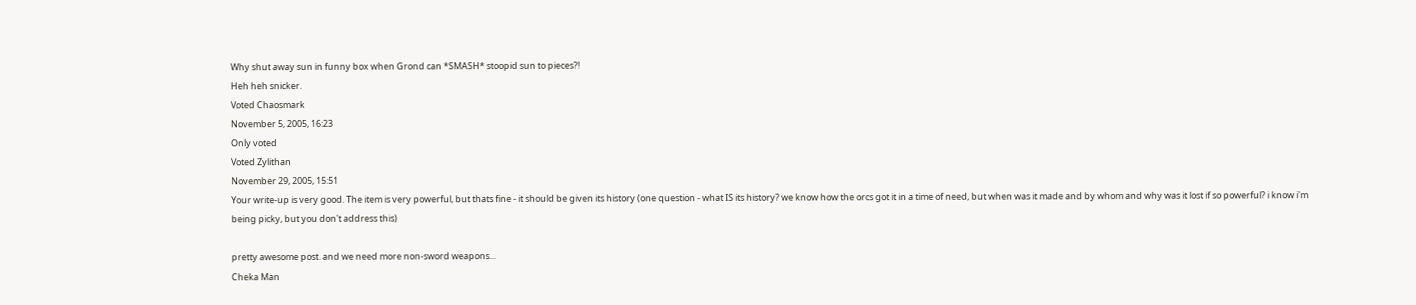Why shut away sun in funny box when Grond can *SMASH* stoopid sun to pieces?!
Heh heh snicker.
Voted Chaosmark
November 5, 2005, 16:23
Only voted
Voted Zylithan
November 29, 2005, 15:51
Your write-up is very good. The item is very powerful, but thats fine - it should be given its history (one question - what IS its history? we know how the orcs got it in a time of need, but when was it made and by whom and why was it lost if so powerful? i know i'm being picky, but you don't address this)

pretty awesome post. and we need more non-sword weapons...
Cheka Man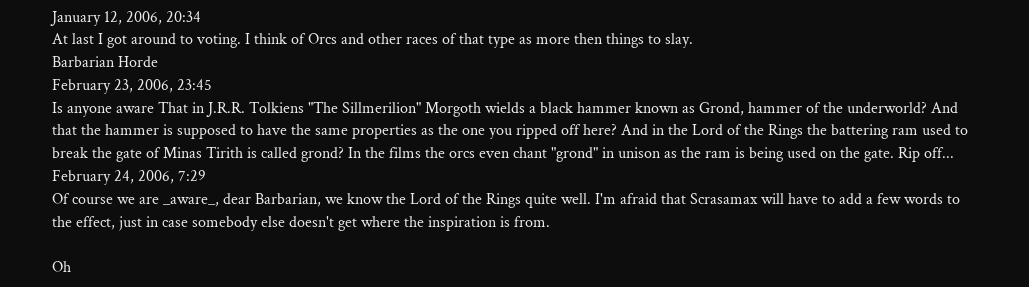January 12, 2006, 20:34
At last I got around to voting. I think of Orcs and other races of that type as more then things to slay.
Barbarian Horde
February 23, 2006, 23:45
Is anyone aware That in J.R.R. Tolkiens "The Sillmerilion" Morgoth wields a black hammer known as Grond, hammer of the underworld? And that the hammer is supposed to have the same properties as the one you ripped off here? And in the Lord of the Rings the battering ram used to break the gate of Minas Tirith is called grond? In the films the orcs even chant "grond" in unison as the ram is being used on the gate. Rip off...
February 24, 2006, 7:29
Of course we are _aware_, dear Barbarian, we know the Lord of the Rings quite well. I'm afraid that Scrasamax will have to add a few words to the effect, just in case somebody else doesn't get where the inspiration is from.

Oh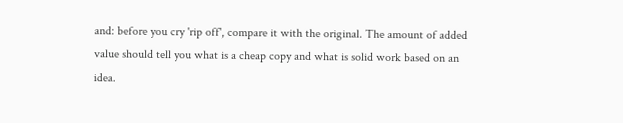and: before you cry 'rip off', compare it with the original. The amount of added value should tell you what is a cheap copy and what is solid work based on an idea.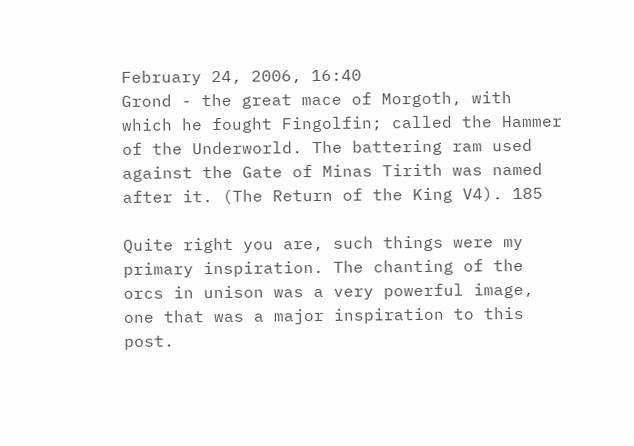February 24, 2006, 16:40
Grond - the great mace of Morgoth, with which he fought Fingolfin; called the Hammer of the Underworld. The battering ram used against the Gate of Minas Tirith was named after it. (The Return of the King V4). 185

Quite right you are, such things were my primary inspiration. The chanting of the orcs in unison was a very powerful image, one that was a major inspiration to this post.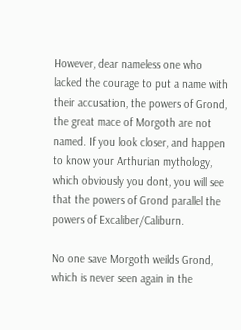However, dear nameless one who lacked the courage to put a name with their accusation, the powers of Grond, the great mace of Morgoth are not named. If you look closer, and happen to know your Arthurian mythology, which obviously you dont, you will see that the powers of Grond parallel the powers of Excaliber/Caliburn.

No one save Morgoth weilds Grond, which is never seen again in the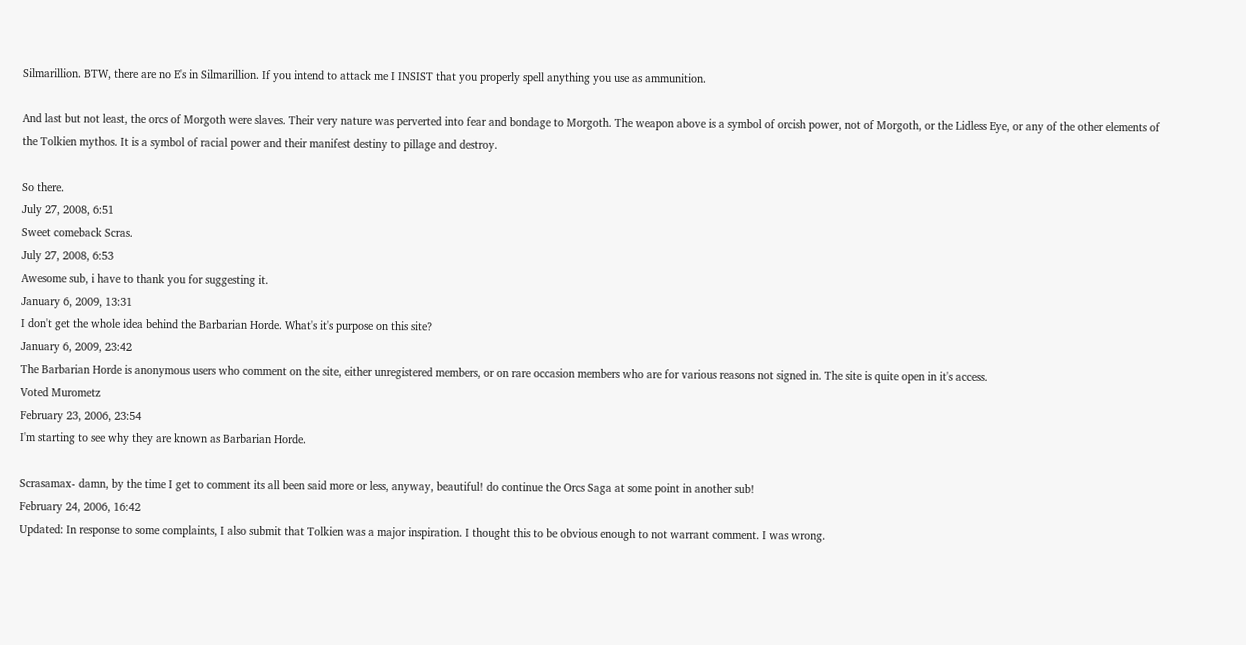Silmarillion. BTW, there are no E's in Silmarillion. If you intend to attack me I INSIST that you properly spell anything you use as ammunition.

And last but not least, the orcs of Morgoth were slaves. Their very nature was perverted into fear and bondage to Morgoth. The weapon above is a symbol of orcish power, not of Morgoth, or the Lidless Eye, or any of the other elements of the Tolkien mythos. It is a symbol of racial power and their manifest destiny to pillage and destroy.

So there.
July 27, 2008, 6:51
Sweet comeback Scras.
July 27, 2008, 6:53
Awesome sub, i have to thank you for suggesting it.
January 6, 2009, 13:31
I don't get the whole idea behind the Barbarian Horde. What's it's purpose on this site?
January 6, 2009, 23:42
The Barbarian Horde is anonymous users who comment on the site, either unregistered members, or on rare occasion members who are for various reasons not signed in. The site is quite open in it's access.
Voted Murometz
February 23, 2006, 23:54
I'm starting to see why they are known as Barbarian Horde.

Scrasamax- damn, by the time I get to comment its all been said more or less, anyway, beautiful! do continue the Orcs Saga at some point in another sub!
February 24, 2006, 16:42
Updated: In response to some complaints, I also submit that Tolkien was a major inspiration. I thought this to be obvious enough to not warrant comment. I was wrong.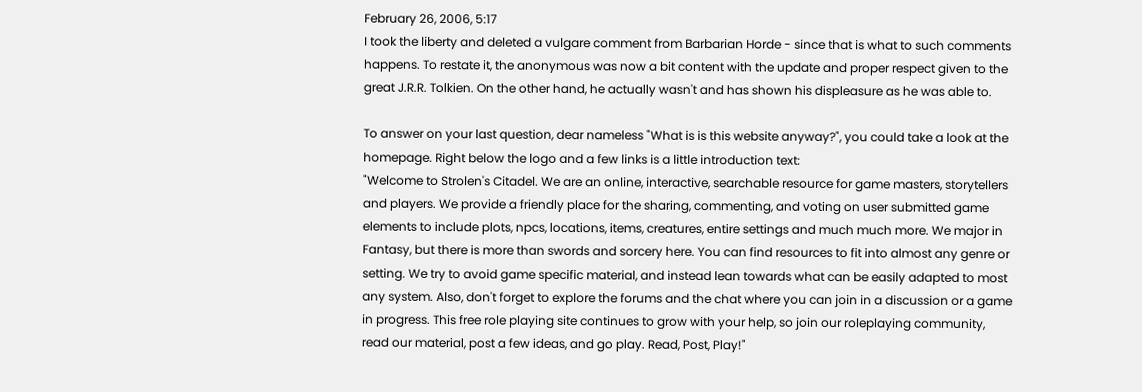February 26, 2006, 5:17
I took the liberty and deleted a vulgare comment from Barbarian Horde - since that is what to such comments happens. To restate it, the anonymous was now a bit content with the update and proper respect given to the great J.R.R. Tolkien. On the other hand, he actually wasn't and has shown his displeasure as he was able to.

To answer on your last question, dear nameless "What is is this website anyway?", you could take a look at the homepage. Right below the logo and a few links is a little introduction text:
"Welcome to Strolen's Citadel. We are an online, interactive, searchable resource for game masters, storytellers and players. We provide a friendly place for the sharing, commenting, and voting on user submitted game elements to include plots, npcs, locations, items, creatures, entire settings and much much more. We major in Fantasy, but there is more than swords and sorcery here. You can find resources to fit into almost any genre or setting. We try to avoid game specific material, and instead lean towards what can be easily adapted to most any system. Also, don't forget to explore the forums and the chat where you can join in a discussion or a game in progress. This free role playing site continues to grow with your help, so join our roleplaying community, read our material, post a few ideas, and go play. Read, Post, Play!"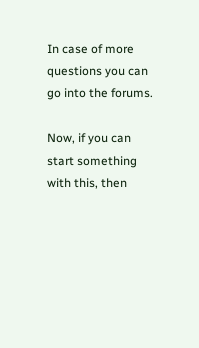In case of more questions you can go into the forums.

Now, if you can start something with this, then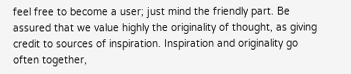feel free to become a user; just mind the friendly part. Be assured that we value highly the originality of thought, as giving credit to sources of inspiration. Inspiration and originality go often together,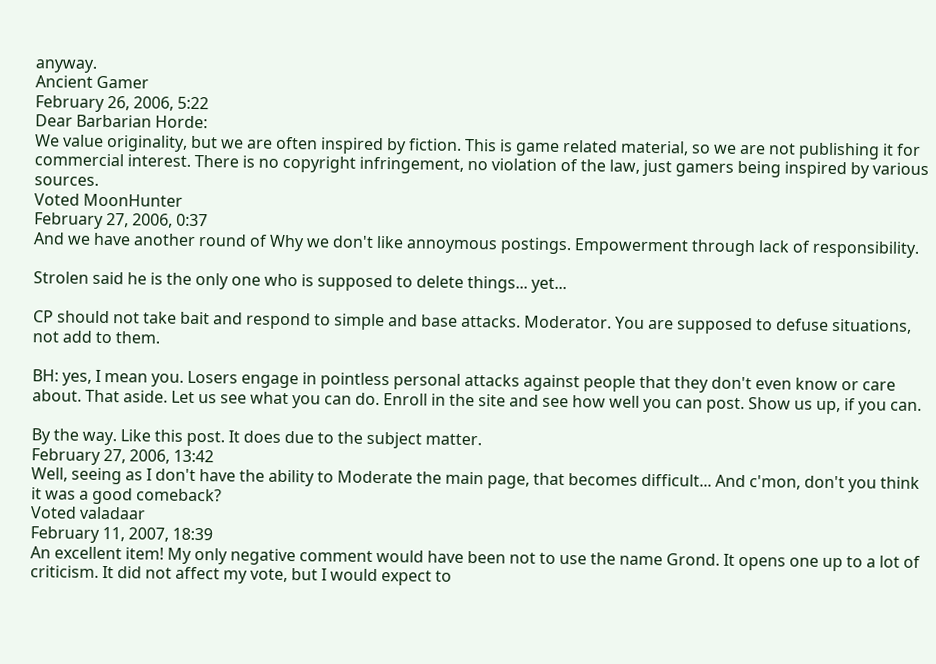anyway.
Ancient Gamer
February 26, 2006, 5:22
Dear Barbarian Horde:
We value originality, but we are often inspired by fiction. This is game related material, so we are not publishing it for commercial interest. There is no copyright infringement, no violation of the law, just gamers being inspired by various sources.
Voted MoonHunter
February 27, 2006, 0:37
And we have another round of Why we don't like annoymous postings. Empowerment through lack of responsibility.

Strolen said he is the only one who is supposed to delete things... yet...

CP should not take bait and respond to simple and base attacks. Moderator. You are supposed to defuse situations, not add to them.

BH: yes, I mean you. Losers engage in pointless personal attacks against people that they don't even know or care about. That aside. Let us see what you can do. Enroll in the site and see how well you can post. Show us up, if you can.

By the way. Like this post. It does due to the subject matter.
February 27, 2006, 13:42
Well, seeing as I don't have the ability to Moderate the main page, that becomes difficult... And c'mon, don't you think it was a good comeback?
Voted valadaar
February 11, 2007, 18:39
An excellent item! My only negative comment would have been not to use the name Grond. It opens one up to a lot of criticism. It did not affect my vote, but I would expect to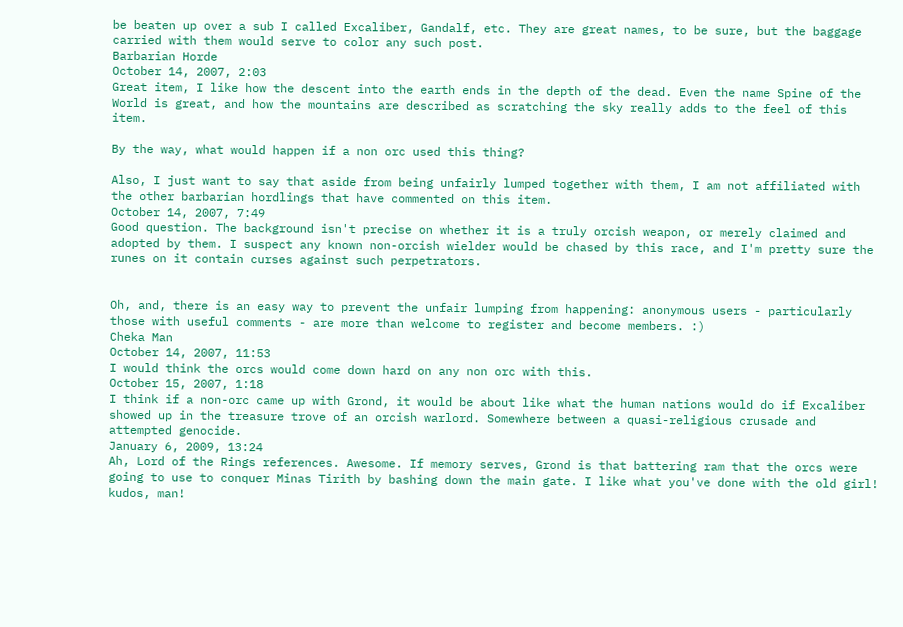be beaten up over a sub I called Excaliber, Gandalf, etc. They are great names, to be sure, but the baggage carried with them would serve to color any such post.
Barbarian Horde
October 14, 2007, 2:03
Great item, I like how the descent into the earth ends in the depth of the dead. Even the name Spine of the World is great, and how the mountains are described as scratching the sky really adds to the feel of this item.

By the way, what would happen if a non orc used this thing?

Also, I just want to say that aside from being unfairly lumped together with them, I am not affiliated with the other barbarian hordlings that have commented on this item.
October 14, 2007, 7:49
Good question. The background isn't precise on whether it is a truly orcish weapon, or merely claimed and adopted by them. I suspect any known non-orcish wielder would be chased by this race, and I'm pretty sure the runes on it contain curses against such perpetrators.


Oh, and, there is an easy way to prevent the unfair lumping from happening: anonymous users - particularly those with useful comments - are more than welcome to register and become members. :)
Cheka Man
October 14, 2007, 11:53
I would think the orcs would come down hard on any non orc with this.
October 15, 2007, 1:18
I think if a non-orc came up with Grond, it would be about like what the human nations would do if Excaliber showed up in the treasure trove of an orcish warlord. Somewhere between a quasi-religious crusade and attempted genocide.
January 6, 2009, 13:24
Ah, Lord of the Rings references. Awesome. If memory serves, Grond is that battering ram that the orcs were going to use to conquer Minas Tirith by bashing down the main gate. I like what you've done with the old girl! kudos, man!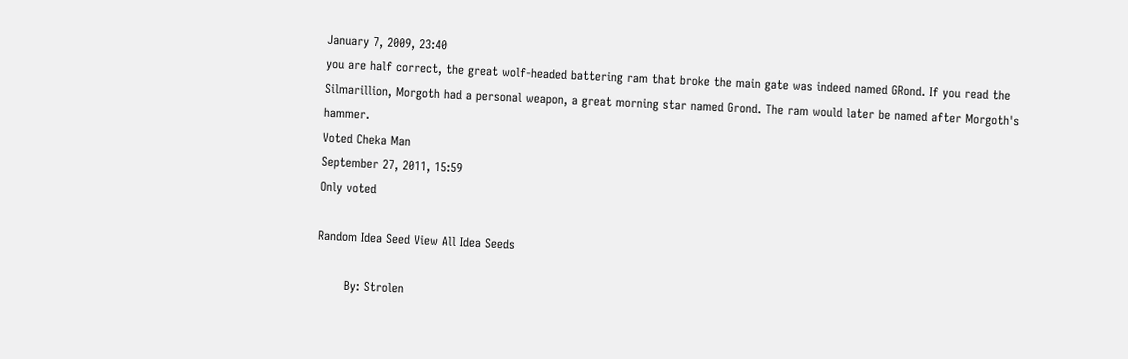January 7, 2009, 23:40
you are half correct, the great wolf-headed battering ram that broke the main gate was indeed named GRond. If you read the Silmarillion, Morgoth had a personal weapon, a great morning star named Grond. The ram would later be named after Morgoth's hammer.
Voted Cheka Man
September 27, 2011, 15:59
Only voted

Random Idea Seed View All Idea Seeds

       By: Strolen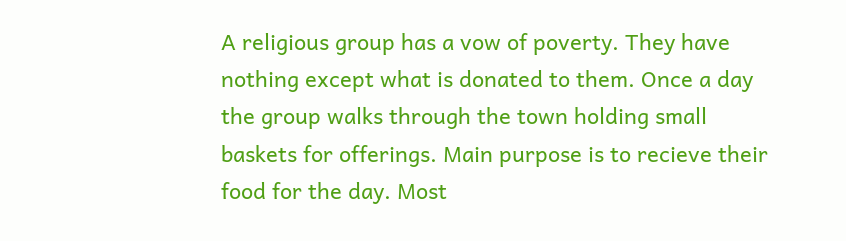A religious group has a vow of poverty. They have nothing except what is donated to them. Once a day the group walks through the town holding small baskets for offerings. Main purpose is to recieve their food for the day. Most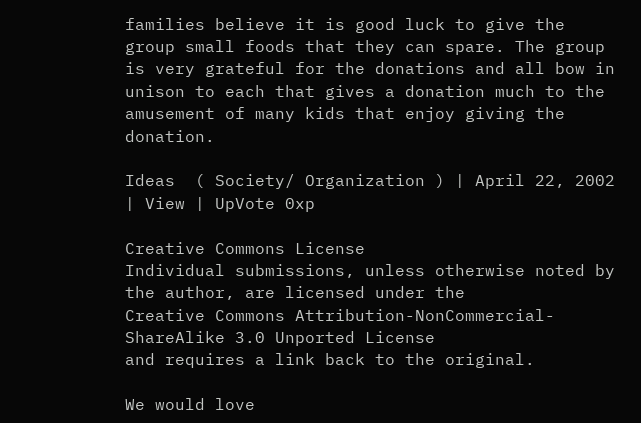families believe it is good luck to give the group small foods that they can spare. The group is very grateful for the donations and all bow in unison to each that gives a donation much to the amusement of many kids that enjoy giving the donation.

Ideas  ( Society/ Organization ) | April 22, 2002 | View | UpVote 0xp

Creative Commons License
Individual submissions, unless otherwise noted by the author, are licensed under the
Creative Commons Attribution-NonCommercial-ShareAlike 3.0 Unported License
and requires a link back to the original.

We would love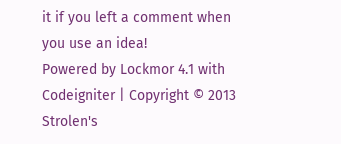it if you left a comment when you use an idea!
Powered by Lockmor 4.1 with Codeigniter | Copyright © 2013 Strolen's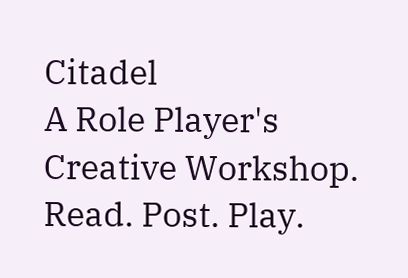Citadel
A Role Player's Creative Workshop.
Read. Post. Play.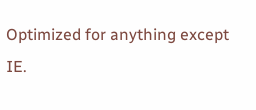Optimized for anything except IE.